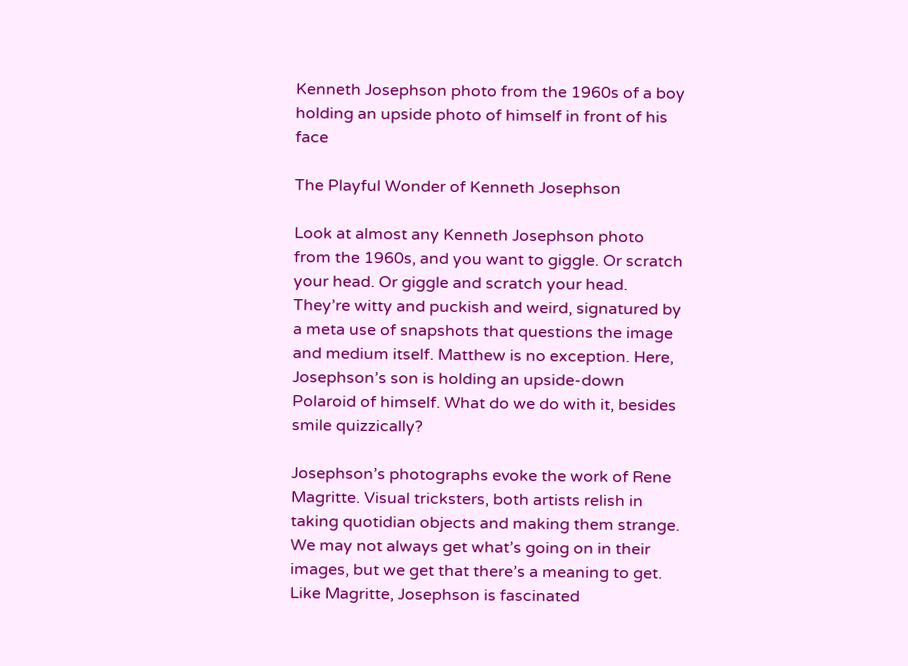Kenneth Josephson photo from the 1960s of a boy holding an upside photo of himself in front of his face

The Playful Wonder of Kenneth Josephson

Look at almost any Kenneth Josephson photo from the 1960s, and you want to giggle. Or scratch your head. Or giggle and scratch your head. They’re witty and puckish and weird, signatured by a meta use of snapshots that questions the image and medium itself. Matthew is no exception. Here, Josephson’s son is holding an upside-down Polaroid of himself. What do we do with it, besides smile quizzically?

Josephson’s photographs evoke the work of Rene Magritte. Visual tricksters, both artists relish in taking quotidian objects and making them strange. We may not always get what’s going on in their images, but we get that there’s a meaning to get. Like Magritte, Josephson is fascinated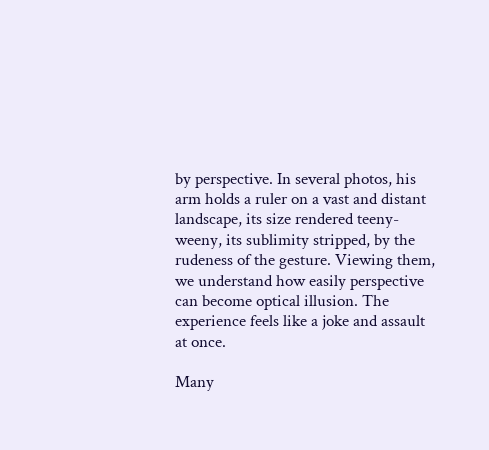by perspective. In several photos, his arm holds a ruler on a vast and distant landscape, its size rendered teeny-weeny, its sublimity stripped, by the rudeness of the gesture. Viewing them, we understand how easily perspective can become optical illusion. The experience feels like a joke and assault at once.

Many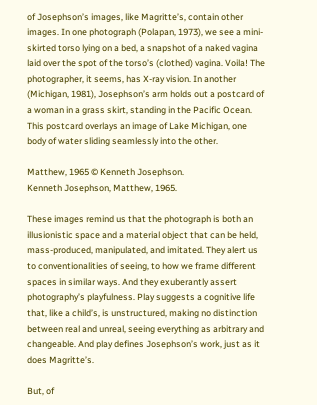of Josephson’s images, like Magritte’s, contain other images. In one photograph (Polapan, 1973), we see a mini-skirted torso lying on a bed, a snapshot of a naked vagina laid over the spot of the torso’s (clothed) vagina. Voila! The photographer, it seems, has X-ray vision. In another (Michigan, 1981), Josephson’s arm holds out a postcard of a woman in a grass skirt, standing in the Pacific Ocean. This postcard overlays an image of Lake Michigan, one body of water sliding seamlessly into the other.

Matthew, 1965 © Kenneth Josephson.
Kenneth Josephson, Matthew, 1965.

These images remind us that the photograph is both an illusionistic space and a material object that can be held, mass-produced, manipulated, and imitated. They alert us to conventionalities of seeing, to how we frame different spaces in similar ways. And they exuberantly assert photography’s playfulness. Play suggests a cognitive life that, like a child’s, is unstructured, making no distinction between real and unreal, seeing everything as arbitrary and changeable. And play defines Josephson’s work, just as it does Magritte’s.

But, of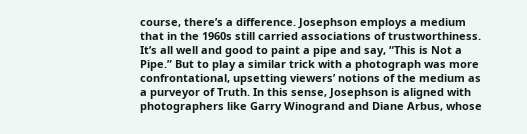course, there’s a difference. Josephson employs a medium that in the 1960s still carried associations of trustworthiness. It’s all well and good to paint a pipe and say, “This is Not a Pipe.” But to play a similar trick with a photograph was more confrontational, upsetting viewers’ notions of the medium as a purveyor of Truth. In this sense, Josephson is aligned with photographers like Garry Winogrand and Diane Arbus, whose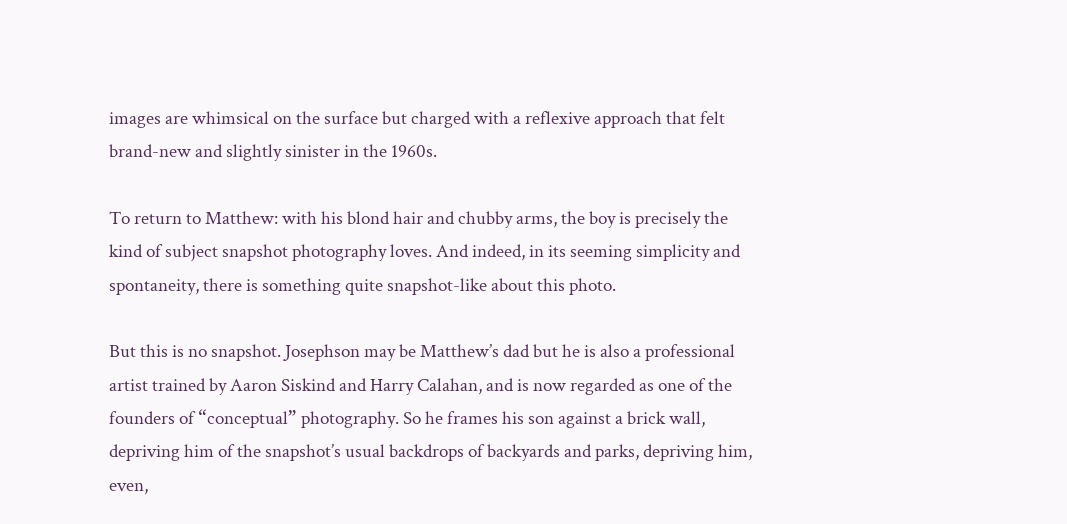images are whimsical on the surface but charged with a reflexive approach that felt brand-new and slightly sinister in the 1960s.

To return to Matthew: with his blond hair and chubby arms, the boy is precisely the kind of subject snapshot photography loves. And indeed, in its seeming simplicity and spontaneity, there is something quite snapshot-like about this photo.

But this is no snapshot. Josephson may be Matthew’s dad but he is also a professional artist trained by Aaron Siskind and Harry Calahan, and is now regarded as one of the founders of “conceptual” photography. So he frames his son against a brick wall, depriving him of the snapshot’s usual backdrops of backyards and parks, depriving him, even,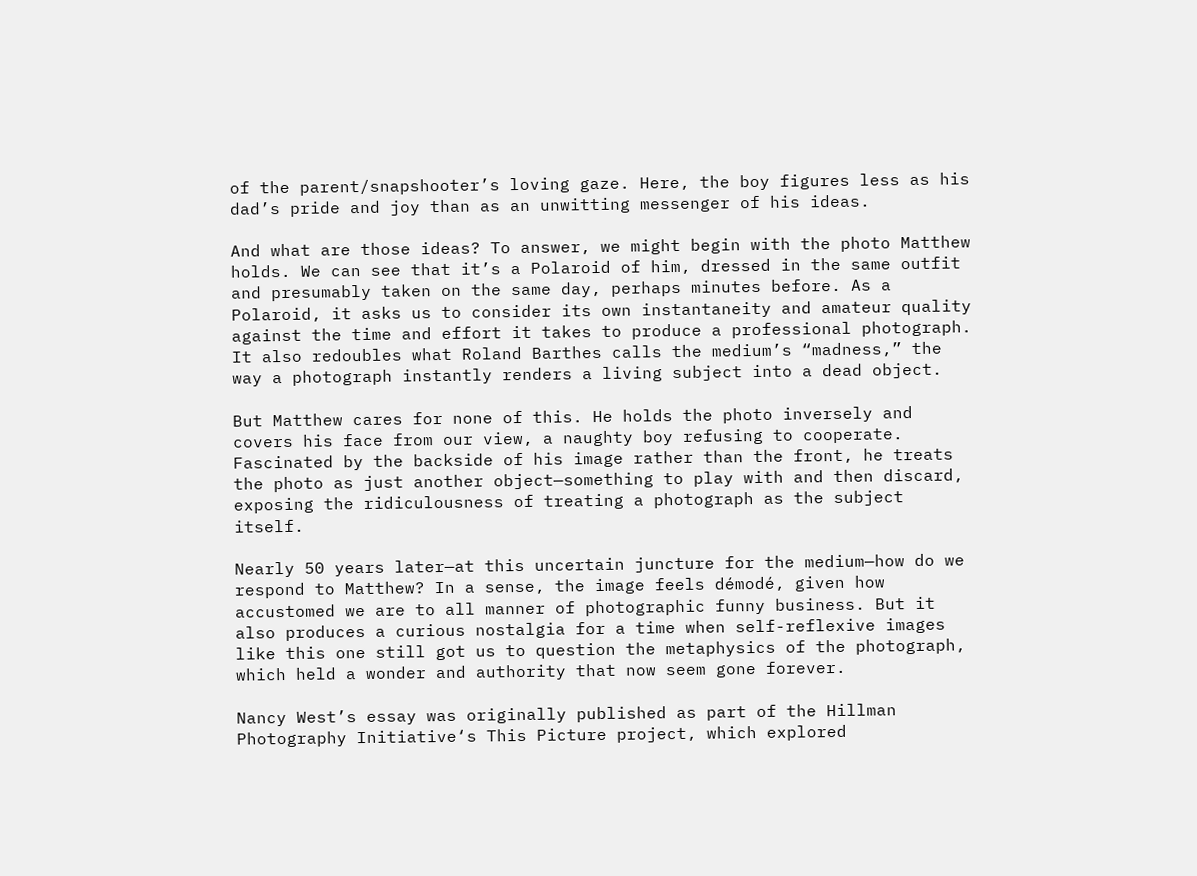of the parent/snapshooter’s loving gaze. Here, the boy figures less as his dad’s pride and joy than as an unwitting messenger of his ideas.

And what are those ideas? To answer, we might begin with the photo Matthew holds. We can see that it’s a Polaroid of him, dressed in the same outfit and presumably taken on the same day, perhaps minutes before. As a Polaroid, it asks us to consider its own instantaneity and amateur quality against the time and effort it takes to produce a professional photograph. It also redoubles what Roland Barthes calls the medium’s “madness,” the way a photograph instantly renders a living subject into a dead object.

But Matthew cares for none of this. He holds the photo inversely and covers his face from our view, a naughty boy refusing to cooperate. Fascinated by the backside of his image rather than the front, he treats the photo as just another object—something to play with and then discard, exposing the ridiculousness of treating a photograph as the subject itself.

Nearly 50 years later—at this uncertain juncture for the medium—how do we respond to Matthew? In a sense, the image feels démodé, given how accustomed we are to all manner of photographic funny business. But it also produces a curious nostalgia for a time when self-reflexive images like this one still got us to question the metaphysics of the photograph, which held a wonder and authority that now seem gone forever.

Nancy West’s essay was originally published as part of the Hillman Photography Initiative‘s This Picture project, which explored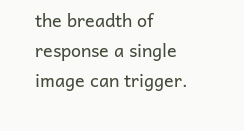the breadth of response a single image can trigger.